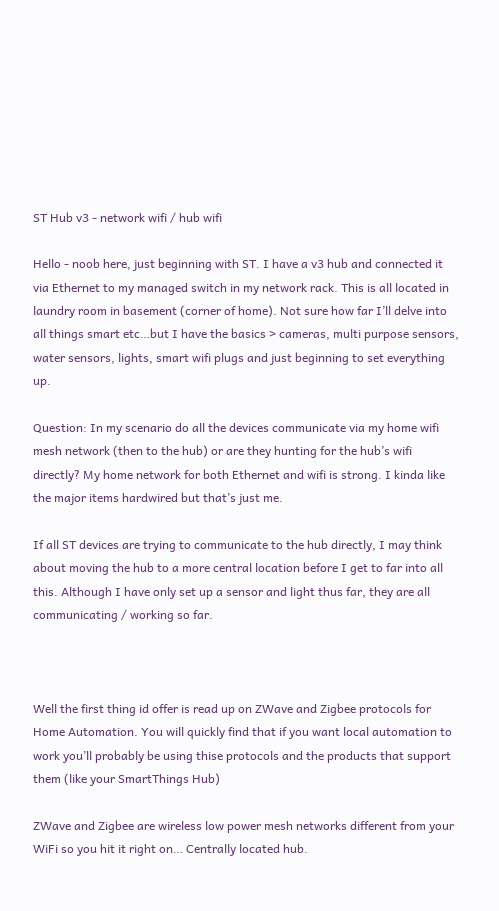ST Hub v3 - network wifi / hub wifi

Hello - noob here, just beginning with ST. I have a v3 hub and connected it via Ethernet to my managed switch in my network rack. This is all located in laundry room in basement (corner of home). Not sure how far I’ll delve into all things smart etc…but I have the basics > cameras, multi purpose sensors, water sensors, lights, smart wifi plugs and just beginning to set everything up.

Question: In my scenario do all the devices communicate via my home wifi mesh network (then to the hub) or are they hunting for the hub’s wifi directly? My home network for both Ethernet and wifi is strong. I kinda like the major items hardwired but that’s just me.

If all ST devices are trying to communicate to the hub directly, I may think about moving the hub to a more central location before I get to far into all this. Although I have only set up a sensor and light thus far, they are all communicating / working so far.



Well the first thing id offer is read up on ZWave and Zigbee protocols for Home Automation. You will quickly find that if you want local automation to work you’ll probably be using thise protocols and the products that support them (like your SmartThings Hub)

ZWave and Zigbee are wireless low power mesh networks different from your WiFi so you hit it right on… Centrally located hub.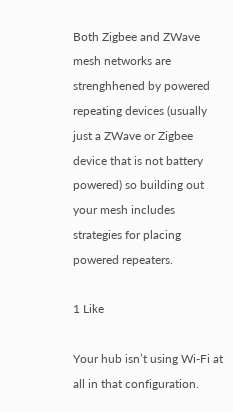Both Zigbee and ZWave mesh networks are strenghhened by powered repeating devices (usually just a ZWave or Zigbee device that is not battery powered) so building out your mesh includes strategies for placing powered repeaters.

1 Like

Your hub isn’t using Wi-Fi at all in that configuration.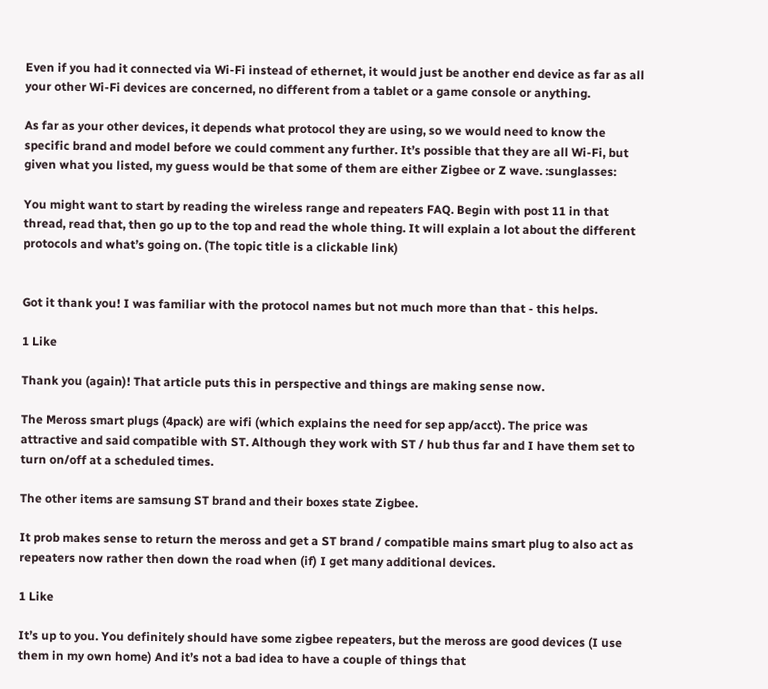Even if you had it connected via Wi-Fi instead of ethernet, it would just be another end device as far as all your other Wi-Fi devices are concerned, no different from a tablet or a game console or anything.

As far as your other devices, it depends what protocol they are using, so we would need to know the specific brand and model before we could comment any further. It’s possible that they are all Wi-Fi, but given what you listed, my guess would be that some of them are either Zigbee or Z wave. :sunglasses:

You might want to start by reading the wireless range and repeaters FAQ. Begin with post 11 in that thread, read that, then go up to the top and read the whole thing. It will explain a lot about the different protocols and what’s going on. (The topic title is a clickable link)


Got it thank you! I was familiar with the protocol names but not much more than that - this helps.

1 Like

Thank you (again)! That article puts this in perspective and things are making sense now.

The Meross smart plugs (4pack) are wifi (which explains the need for sep app/acct). The price was attractive and said compatible with ST. Although they work with ST / hub thus far and I have them set to turn on/off at a scheduled times.

The other items are samsung ST brand and their boxes state Zigbee.

It prob makes sense to return the meross and get a ST brand / compatible mains smart plug to also act as repeaters now rather then down the road when (if) I get many additional devices.

1 Like

It’s up to you. You definitely should have some zigbee repeaters, but the meross are good devices (I use them in my own home) And it’s not a bad idea to have a couple of things that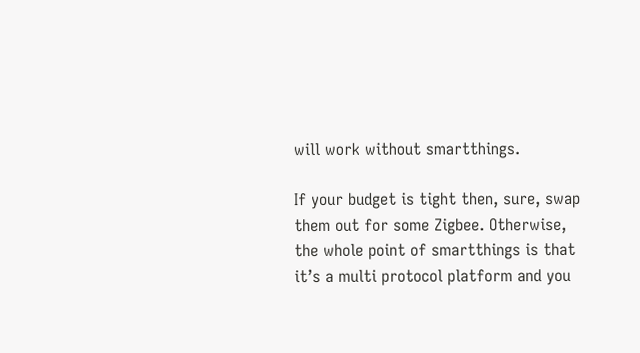will work without smartthings.

If your budget is tight then, sure, swap them out for some Zigbee. Otherwise, the whole point of smartthings is that it’s a multi protocol platform and you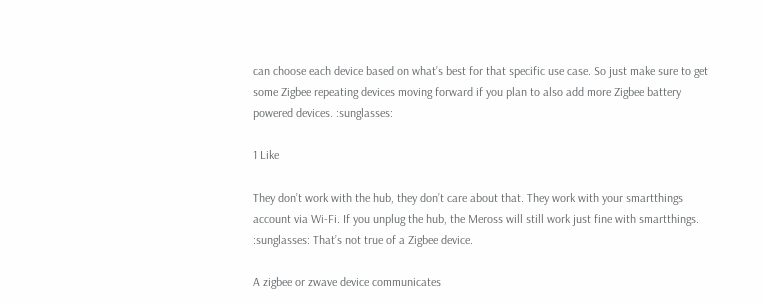can choose each device based on what’s best for that specific use case. So just make sure to get some Zigbee repeating devices moving forward if you plan to also add more Zigbee battery powered devices. :sunglasses:

1 Like

They don’t work with the hub, they don’t care about that. They work with your smartthings account via Wi-Fi. If you unplug the hub, the Meross will still work just fine with smartthings. :sunglasses: That’s not true of a Zigbee device.

A zigbee or zwave device communicates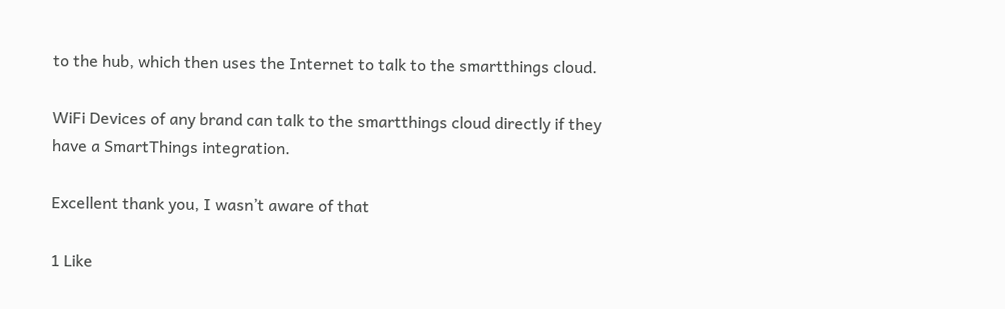to the hub, which then uses the Internet to talk to the smartthings cloud.

WiFi Devices of any brand can talk to the smartthings cloud directly if they have a SmartThings integration.

Excellent thank you, I wasn’t aware of that

1 Like